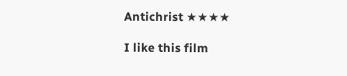Antichrist ★★★★

I like this film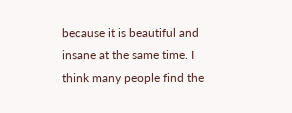because it is beautiful and insane at the same time. I think many people find the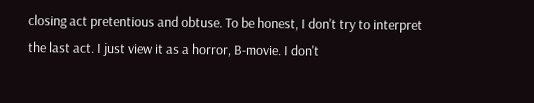closing act pretentious and obtuse. To be honest, I don't try to interpret the last act. I just view it as a horror, B-movie. I don't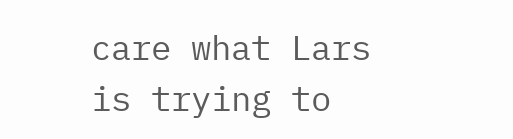care what Lars is trying to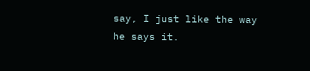say, I just like the way he says it.